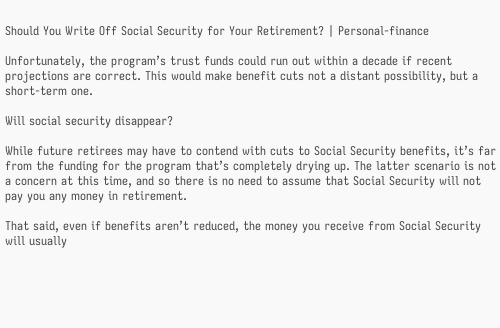Should You Write Off Social Security for Your Retirement? | Personal-finance

Unfortunately, the program’s trust funds could run out within a decade if recent projections are correct. This would make benefit cuts not a distant possibility, but a short-term one.

Will social security disappear?

While future retirees may have to contend with cuts to Social Security benefits, it’s far from the funding for the program that’s completely drying up. The latter scenario is not a concern at this time, and so there is no need to assume that Social Security will not pay you any money in retirement.

That said, even if benefits aren’t reduced, the money you receive from Social Security will usually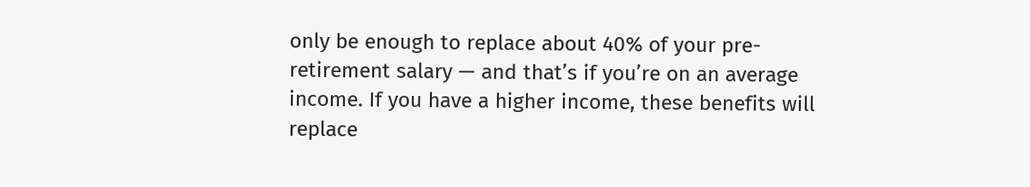only be enough to replace about 40% of your pre-retirement salary — and that’s if you’re on an average income. If you have a higher income, these benefits will replace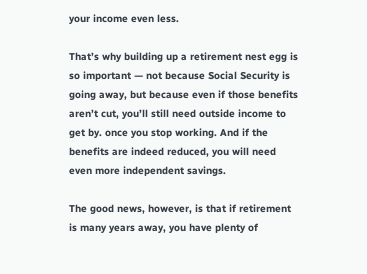your income even less.

That’s why building up a retirement nest egg is so important — not because Social Security is going away, but because even if those benefits aren’t cut, you’ll still need outside income to get by. once you stop working. And if the benefits are indeed reduced, you will need even more independent savings.

The good news, however, is that if retirement is many years away, you have plenty of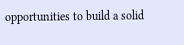opportunities to build a solid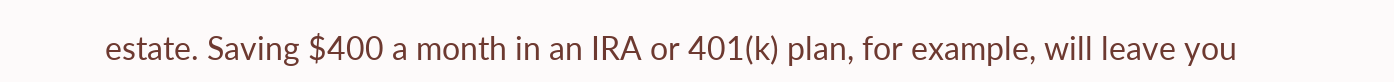estate. Saving $400 a month in an IRA or 401(k) plan, for example, will leave you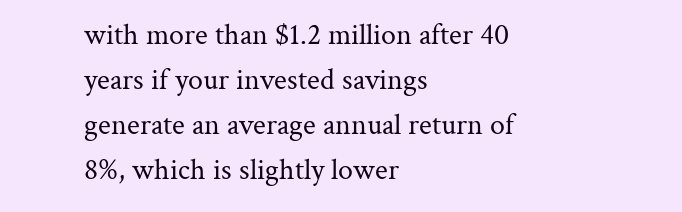with more than $1.2 million after 40 years if your invested savings generate an average annual return of 8%, which is slightly lower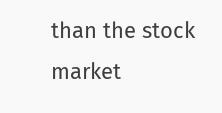than the stock market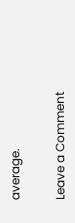average.


Leave a Comment